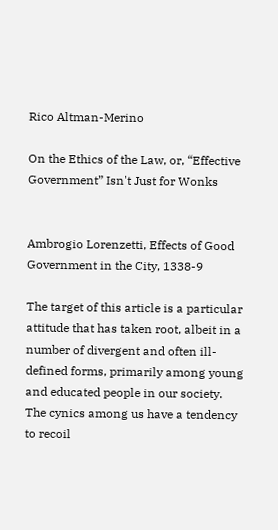Rico Altman-Merino

On the Ethics of the Law, or, “Effective Government” Isn't Just for Wonks


Ambrogio Lorenzetti, Effects of Good Government in the City, 1338-9

The target of this article is a particular attitude that has taken root, albeit in a number of divergent and often ill-defined forms, primarily among young and educated people in our society. The cynics among us have a tendency to recoil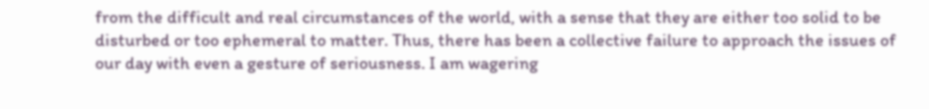from the difficult and real circumstances of the world, with a sense that they are either too solid to be disturbed or too ephemeral to matter. Thus, there has been a collective failure to approach the issues of our day with even a gesture of seriousness. I am wagering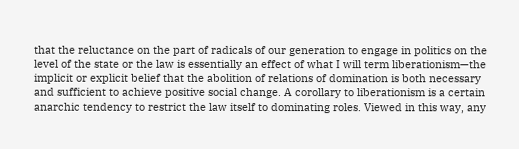that the reluctance on the part of radicals of our generation to engage in politics on the level of the state or the law is essentially an effect of what I will term liberationism—the implicit or explicit belief that the abolition of relations of domination is both necessary and sufficient to achieve positive social change. A corollary to liberationism is a certain anarchic tendency to restrict the law itself to dominating roles. Viewed in this way, any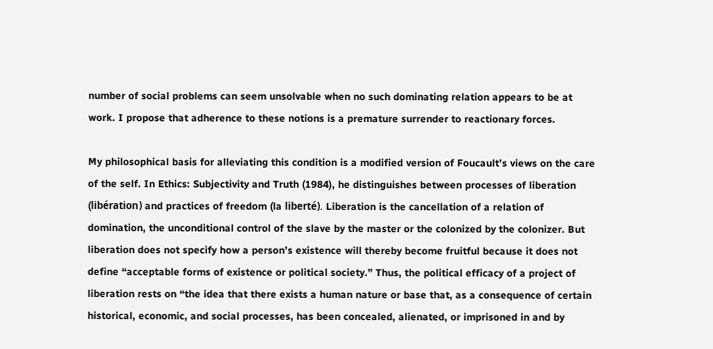number of social problems can seem unsolvable when no such dominating relation appears to be at work. I propose that adherence to these notions is a premature surrender to reactionary forces.

My philosophical basis for alleviating this condition is a modified version of Foucault’s views on the care of the self. In Ethics: Subjectivity and Truth (1984), he distinguishes between processes of liberation (libération) and practices of freedom (la liberté). Liberation is the cancellation of a relation of domination, the unconditional control of the slave by the master or the colonized by the colonizer. But liberation does not specify how a person’s existence will thereby become fruitful because it does not define “acceptable forms of existence or political society.” Thus, the political efficacy of a project of liberation rests on “the idea that there exists a human nature or base that, as a consequence of certain historical, economic, and social processes, has been concealed, alienated, or imprisoned in and by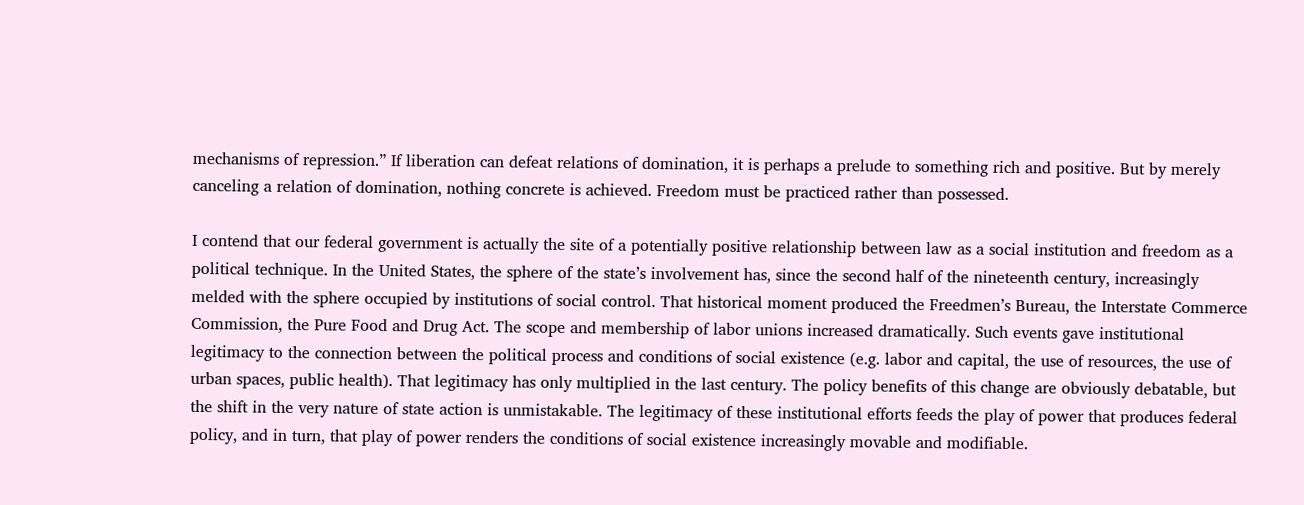mechanisms of repression.” If liberation can defeat relations of domination, it is perhaps a prelude to something rich and positive. But by merely canceling a relation of domination, nothing concrete is achieved. Freedom must be practiced rather than possessed.

I contend that our federal government is actually the site of a potentially positive relationship between law as a social institution and freedom as a political technique. In the United States, the sphere of the state’s involvement has, since the second half of the nineteenth century, increasingly melded with the sphere occupied by institutions of social control. That historical moment produced the Freedmen’s Bureau, the Interstate Commerce Commission, the Pure Food and Drug Act. The scope and membership of labor unions increased dramatically. Such events gave institutional legitimacy to the connection between the political process and conditions of social existence (e.g. labor and capital, the use of resources, the use of urban spaces, public health). That legitimacy has only multiplied in the last century. The policy benefits of this change are obviously debatable, but the shift in the very nature of state action is unmistakable. The legitimacy of these institutional efforts feeds the play of power that produces federal policy, and in turn, that play of power renders the conditions of social existence increasingly movable and modifiable.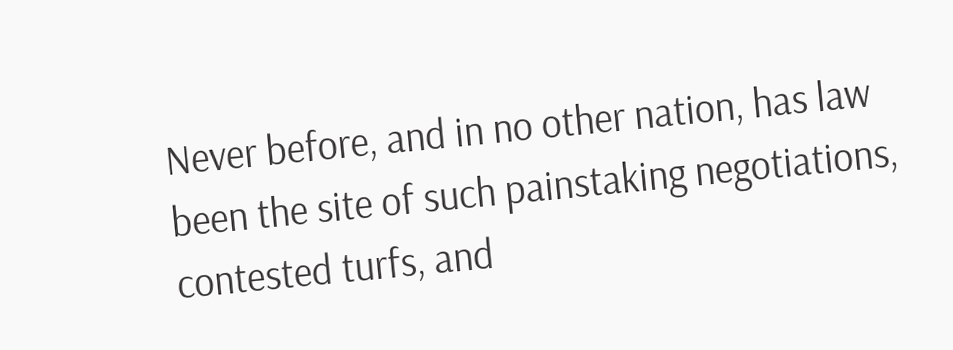Never before, and in no other nation, has law been the site of such painstaking negotiations, contested turfs, and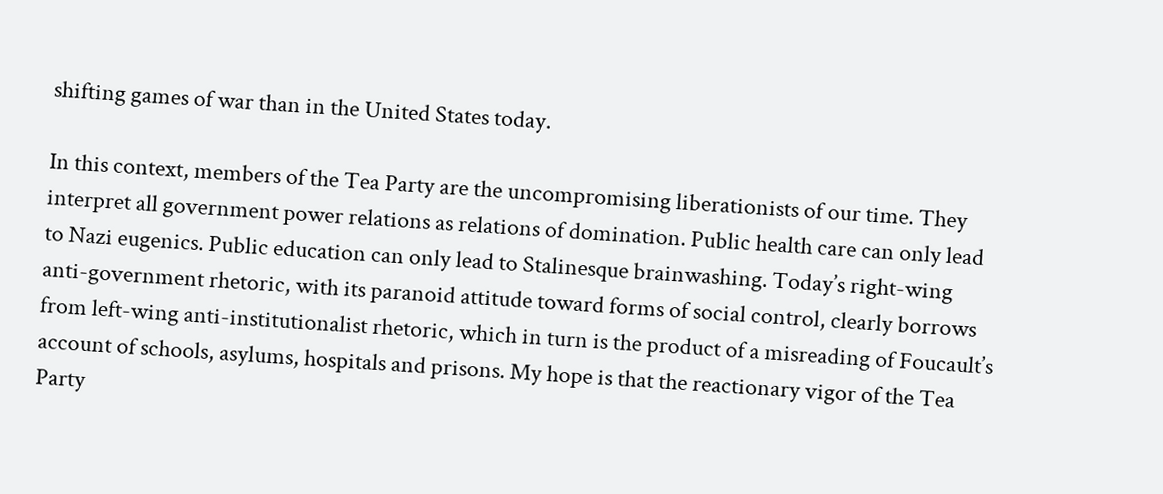shifting games of war than in the United States today.

In this context, members of the Tea Party are the uncompromising liberationists of our time. They interpret all government power relations as relations of domination. Public health care can only lead to Nazi eugenics. Public education can only lead to Stalinesque brainwashing. Today’s right-wing anti-government rhetoric, with its paranoid attitude toward forms of social control, clearly borrows from left-wing anti-institutionalist rhetoric, which in turn is the product of a misreading of Foucault’s account of schools, asylums, hospitals and prisons. My hope is that the reactionary vigor of the Tea Party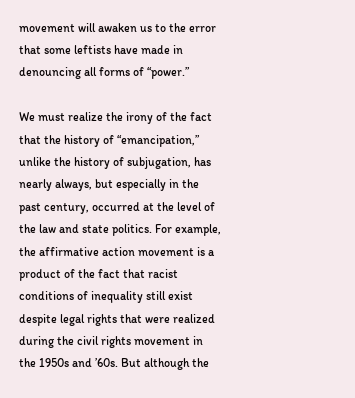movement will awaken us to the error that some leftists have made in denouncing all forms of “power.”

We must realize the irony of the fact that the history of “emancipation,” unlike the history of subjugation, has nearly always, but especially in the past century, occurred at the level of the law and state politics. For example, the affirmative action movement is a product of the fact that racist conditions of inequality still exist despite legal rights that were realized during the civil rights movement in the 1950s and ’60s. But although the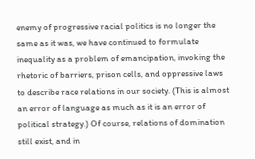enemy of progressive racial politics is no longer the same as it was, we have continued to formulate inequality as a problem of emancipation, invoking the rhetoric of barriers, prison cells, and oppressive laws to describe race relations in our society. (This is almost an error of language as much as it is an error of political strategy.) Of course, relations of domination still exist, and in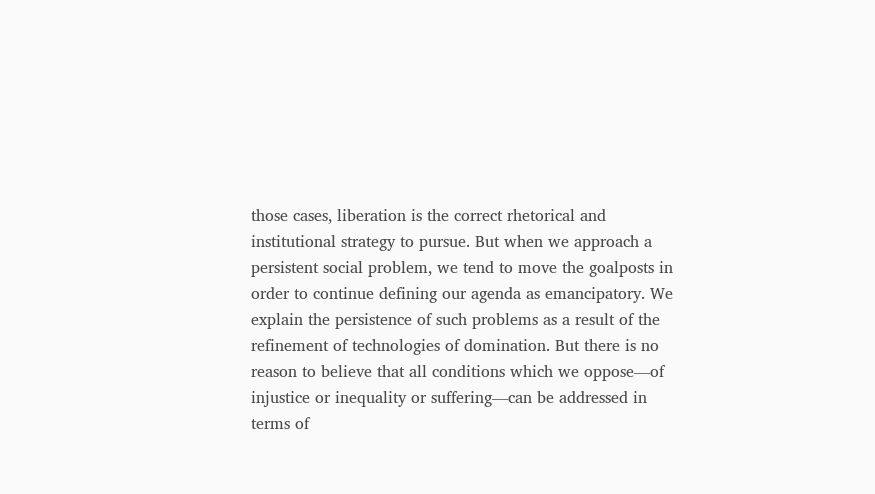those cases, liberation is the correct rhetorical and institutional strategy to pursue. But when we approach a persistent social problem, we tend to move the goalposts in order to continue defining our agenda as emancipatory. We explain the persistence of such problems as a result of the refinement of technologies of domination. But there is no reason to believe that all conditions which we oppose—of injustice or inequality or suffering—can be addressed in terms of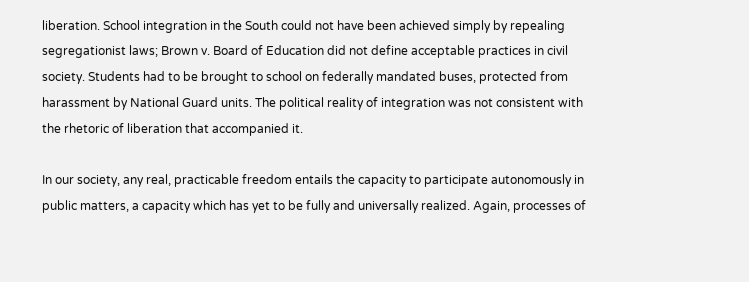liberation. School integration in the South could not have been achieved simply by repealing segregationist laws; Brown v. Board of Education did not define acceptable practices in civil society. Students had to be brought to school on federally mandated buses, protected from harassment by National Guard units. The political reality of integration was not consistent with the rhetoric of liberation that accompanied it.

In our society, any real, practicable freedom entails the capacity to participate autonomously in public matters, a capacity which has yet to be fully and universally realized. Again, processes of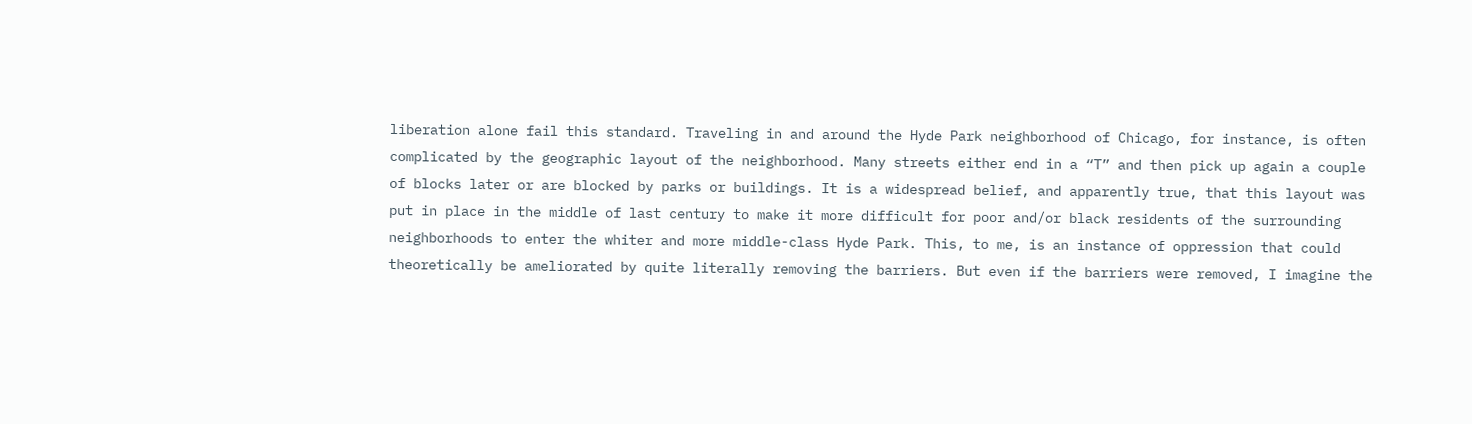liberation alone fail this standard. Traveling in and around the Hyde Park neighborhood of Chicago, for instance, is often complicated by the geographic layout of the neighborhood. Many streets either end in a “T” and then pick up again a couple of blocks later or are blocked by parks or buildings. It is a widespread belief, and apparently true, that this layout was put in place in the middle of last century to make it more difficult for poor and/or black residents of the surrounding neighborhoods to enter the whiter and more middle-class Hyde Park. This, to me, is an instance of oppression that could theoretically be ameliorated by quite literally removing the barriers. But even if the barriers were removed, I imagine the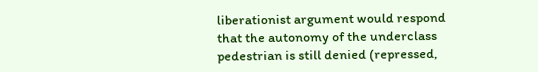liberationist argument would respond that the autonomy of the underclass pedestrian is still denied (repressed,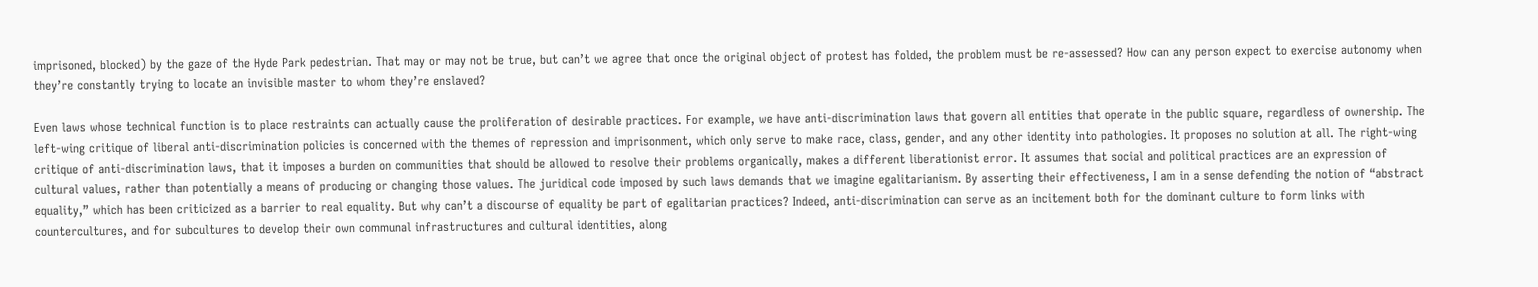imprisoned, blocked) by the gaze of the Hyde Park pedestrian. That may or may not be true, but can’t we agree that once the original object of protest has folded, the problem must be re-assessed? How can any person expect to exercise autonomy when they’re constantly trying to locate an invisible master to whom they’re enslaved?

Even laws whose technical function is to place restraints can actually cause the proliferation of desirable practices. For example, we have anti-discrimination laws that govern all entities that operate in the public square, regardless of ownership. The left-wing critique of liberal anti-discrimination policies is concerned with the themes of repression and imprisonment, which only serve to make race, class, gender, and any other identity into pathologies. It proposes no solution at all. The right-wing critique of anti-discrimination laws, that it imposes a burden on communities that should be allowed to resolve their problems organically, makes a different liberationist error. It assumes that social and political practices are an expression of cultural values, rather than potentially a means of producing or changing those values. The juridical code imposed by such laws demands that we imagine egalitarianism. By asserting their effectiveness, I am in a sense defending the notion of “abstract equality,” which has been criticized as a barrier to real equality. But why can’t a discourse of equality be part of egalitarian practices? Indeed, anti-discrimination can serve as an incitement both for the dominant culture to form links with countercultures, and for subcultures to develop their own communal infrastructures and cultural identities, along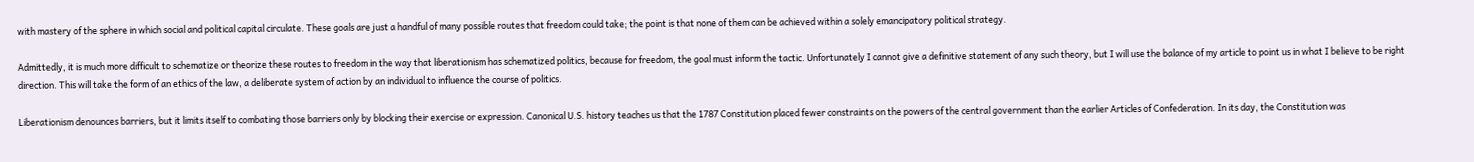with mastery of the sphere in which social and political capital circulate. These goals are just a handful of many possible routes that freedom could take; the point is that none of them can be achieved within a solely emancipatory political strategy.

Admittedly, it is much more difficult to schematize or theorize these routes to freedom in the way that liberationism has schematized politics, because for freedom, the goal must inform the tactic. Unfortunately I cannot give a definitive statement of any such theory, but I will use the balance of my article to point us in what I believe to be right direction. This will take the form of an ethics of the law, a deliberate system of action by an individual to influence the course of politics.

Liberationism denounces barriers, but it limits itself to combating those barriers only by blocking their exercise or expression. Canonical U.S. history teaches us that the 1787 Constitution placed fewer constraints on the powers of the central government than the earlier Articles of Confederation. In its day, the Constitution was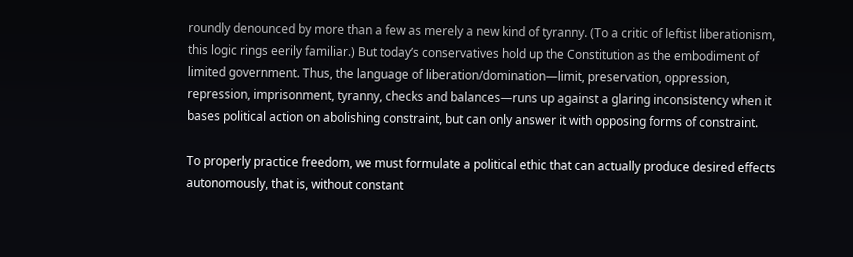roundly denounced by more than a few as merely a new kind of tyranny. (To a critic of leftist liberationism, this logic rings eerily familiar.) But today’s conservatives hold up the Constitution as the embodiment of limited government. Thus, the language of liberation/domination—limit, preservation, oppression, repression, imprisonment, tyranny, checks and balances—runs up against a glaring inconsistency when it bases political action on abolishing constraint, but can only answer it with opposing forms of constraint.

To properly practice freedom, we must formulate a political ethic that can actually produce desired effects autonomously, that is, without constant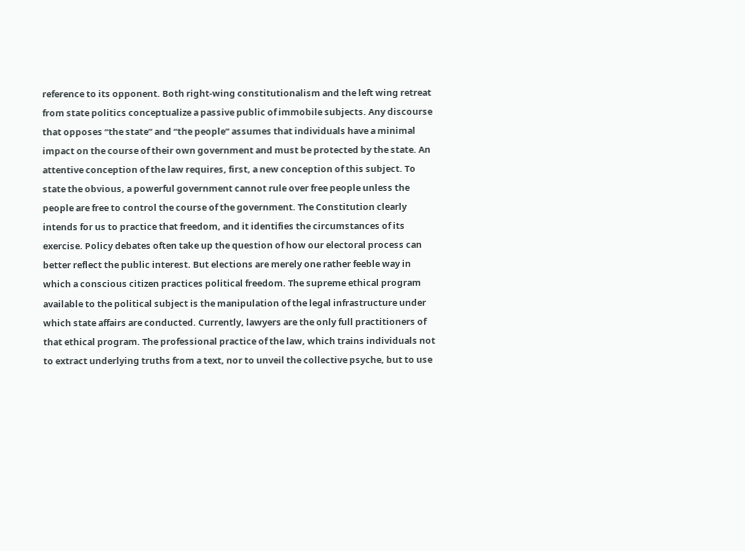reference to its opponent. Both right-wing constitutionalism and the left wing retreat from state politics conceptualize a passive public of immobile subjects. Any discourse that opposes “the state” and “the people” assumes that individuals have a minimal impact on the course of their own government and must be protected by the state. An attentive conception of the law requires, first, a new conception of this subject. To state the obvious, a powerful government cannot rule over free people unless the people are free to control the course of the government. The Constitution clearly intends for us to practice that freedom, and it identifies the circumstances of its exercise. Policy debates often take up the question of how our electoral process can better reflect the public interest. But elections are merely one rather feeble way in which a conscious citizen practices political freedom. The supreme ethical program available to the political subject is the manipulation of the legal infrastructure under which state affairs are conducted. Currently, lawyers are the only full practitioners of that ethical program. The professional practice of the law, which trains individuals not to extract underlying truths from a text, nor to unveil the collective psyche, but to use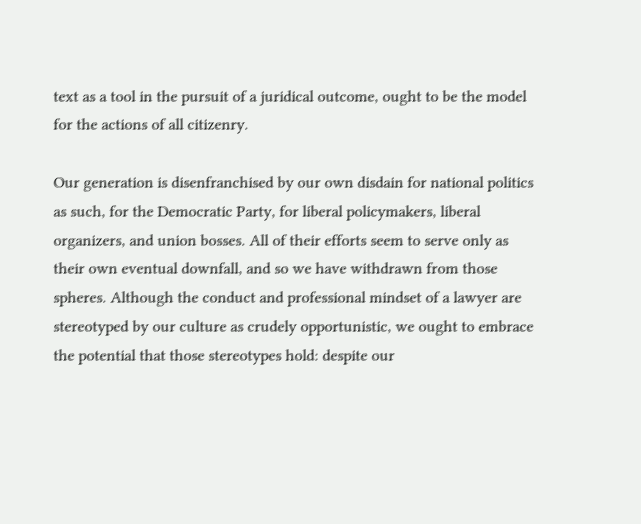text as a tool in the pursuit of a juridical outcome, ought to be the model for the actions of all citizenry.

Our generation is disenfranchised by our own disdain for national politics as such, for the Democratic Party, for liberal policymakers, liberal organizers, and union bosses. All of their efforts seem to serve only as their own eventual downfall, and so we have withdrawn from those spheres. Although the conduct and professional mindset of a lawyer are stereotyped by our culture as crudely opportunistic, we ought to embrace the potential that those stereotypes hold: despite our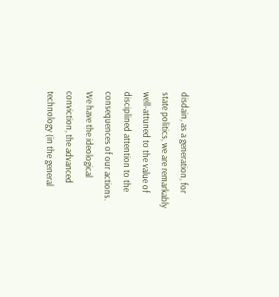disdain, as a generation, for state politics, we are remarkably well-attuned to the value of disciplined attention to the consequences of our actions. We have the ideological conviction, the advanced technology (in the general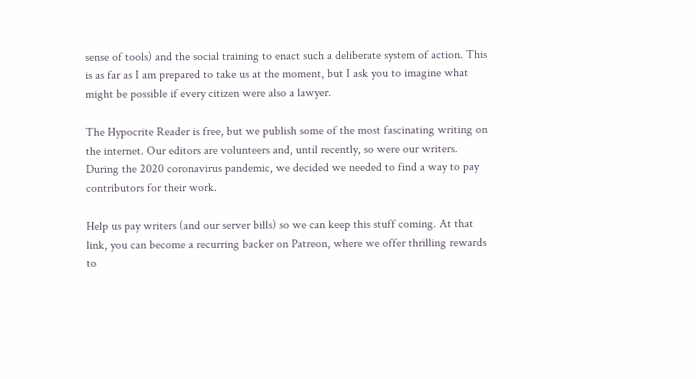sense of tools) and the social training to enact such a deliberate system of action. This is as far as I am prepared to take us at the moment, but I ask you to imagine what might be possible if every citizen were also a lawyer.

The Hypocrite Reader is free, but we publish some of the most fascinating writing on the internet. Our editors are volunteers and, until recently, so were our writers. During the 2020 coronavirus pandemic, we decided we needed to find a way to pay contributors for their work.

Help us pay writers (and our server bills) so we can keep this stuff coming. At that link, you can become a recurring backer on Patreon, where we offer thrilling rewards to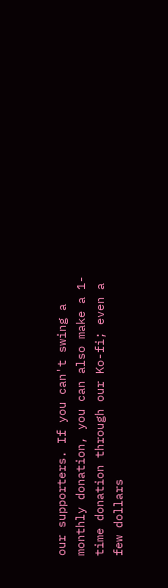our supporters. If you can't swing a monthly donation, you can also make a 1-time donation through our Ko-fi; even a few dollars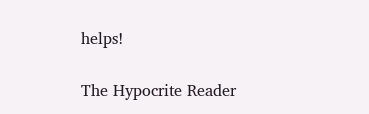helps!

The Hypocrite Reader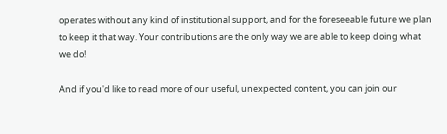operates without any kind of institutional support, and for the foreseeable future we plan to keep it that way. Your contributions are the only way we are able to keep doing what we do!

And if you'd like to read more of our useful, unexpected content, you can join our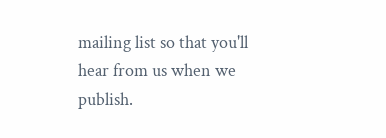mailing list so that you'll hear from us when we publish.